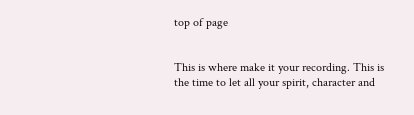top of page


This is where make it your recording. This is the time to let all your spirit, character and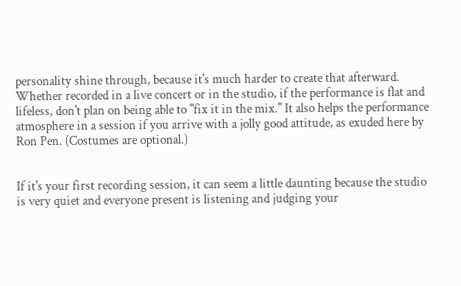personality shine through, because it's much harder to create that afterward. Whether recorded in a live concert or in the studio, if the performance is flat and lifeless, don't plan on being able to "fix it in the mix." It also helps the performance atmosphere in a session if you arrive with a jolly good attitude, as exuded here by Ron Pen. (Costumes are optional.)


If it's your first recording session, it can seem a little daunting because the studio is very quiet and everyone present is listening and judging your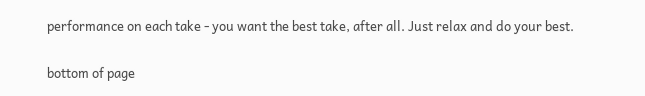performance on each take - you want the best take, after all. Just relax and do your best.

bottom of page